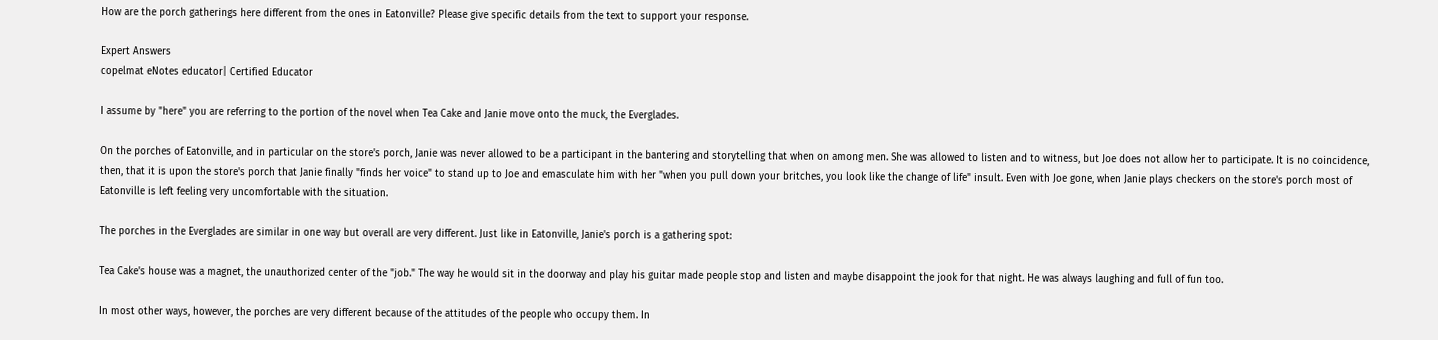How are the porch gatherings here different from the ones in Eatonville? Please give specific details from the text to support your response.

Expert Answers
copelmat eNotes educator| Certified Educator

I assume by "here" you are referring to the portion of the novel when Tea Cake and Janie move onto the muck, the Everglades.

On the porches of Eatonville, and in particular on the store's porch, Janie was never allowed to be a participant in the bantering and storytelling that when on among men. She was allowed to listen and to witness, but Joe does not allow her to participate. It is no coincidence, then, that it is upon the store's porch that Janie finally "finds her voice" to stand up to Joe and emasculate him with her "when you pull down your britches, you look like the change of life" insult. Even with Joe gone, when Janie plays checkers on the store's porch most of Eatonville is left feeling very uncomfortable with the situation.

The porches in the Everglades are similar in one way but overall are very different. Just like in Eatonville, Janie's porch is a gathering spot:

Tea Cake's house was a magnet, the unauthorized center of the "job." The way he would sit in the doorway and play his guitar made people stop and listen and maybe disappoint the jook for that night. He was always laughing and full of fun too.

In most other ways, however, the porches are very different because of the attitudes of the people who occupy them. In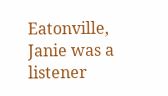Eatonville, Janie was a listener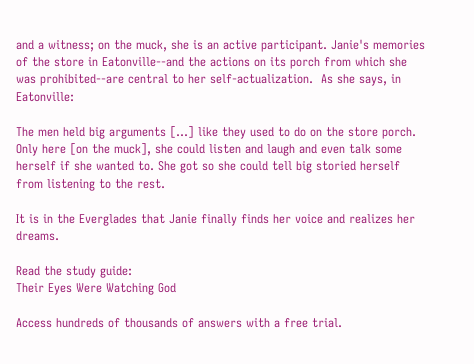and a witness; on the muck, she is an active participant. Janie's memories of the store in Eatonville--and the actions on its porch from which she was prohibited--are central to her self-actualization.  As she says, in Eatonville:

The men held big arguments [...] like they used to do on the store porch. Only here [on the muck], she could listen and laugh and even talk some herself if she wanted to. She got so she could tell big storied herself from listening to the rest.

It is in the Everglades that Janie finally finds her voice and realizes her dreams.

Read the study guide:
Their Eyes Were Watching God

Access hundreds of thousands of answers with a free trial.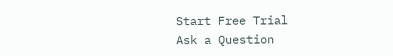Start Free Trial
Ask a Question